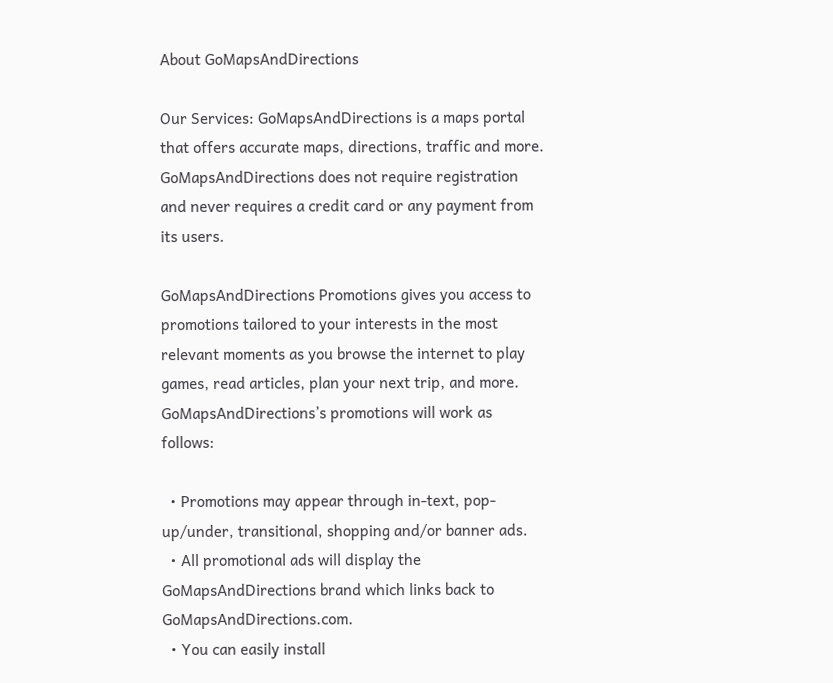About GoMapsAndDirections

Our Services: GoMapsAndDirections is a maps portal that offers accurate maps, directions, traffic and more. GoMapsAndDirections does not require registration and never requires a credit card or any payment from its users.

GoMapsAndDirections Promotions gives you access to promotions tailored to your interests in the most relevant moments as you browse the internet to play games, read articles, plan your next trip, and more. GoMapsAndDirections’s promotions will work as follows:

  • Promotions may appear through in-text, pop-up/under, transitional, shopping and/or banner ads.
  • All promotional ads will display the GoMapsAndDirections brand which links back to GoMapsAndDirections.com.
  • You can easily install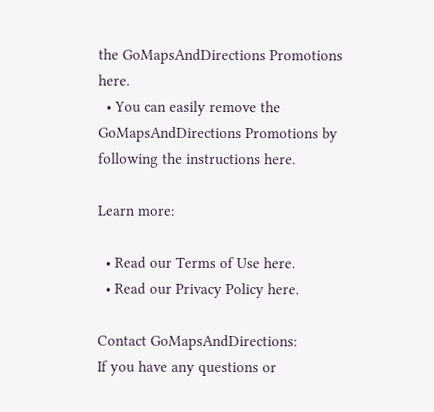the GoMapsAndDirections Promotions here.
  • You can easily remove the GoMapsAndDirections Promotions by following the instructions here.

Learn more:

  • Read our Terms of Use here.
  • Read our Privacy Policy here.

Contact GoMapsAndDirections:
If you have any questions or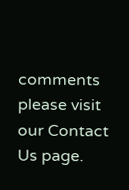comments please visit our Contact Us page.